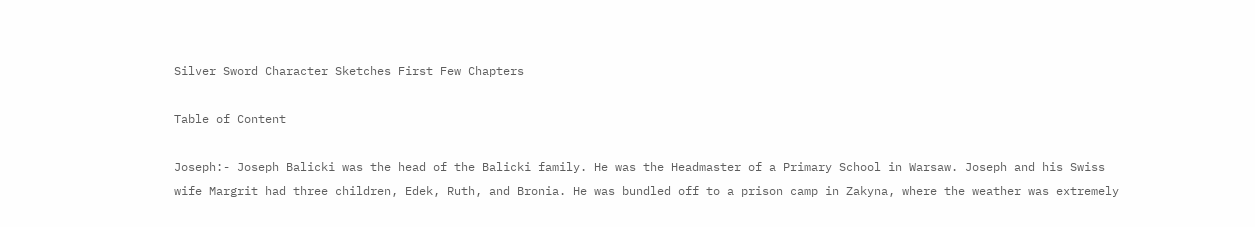Silver Sword Character Sketches First Few Chapters

Table of Content

Joseph:- Joseph Balicki was the head of the Balicki family. He was the Headmaster of a Primary School in Warsaw. Joseph and his Swiss wife Margrit had three children, Edek, Ruth, and Bronia. He was bundled off to a prison camp in Zakyna, where the weather was extremely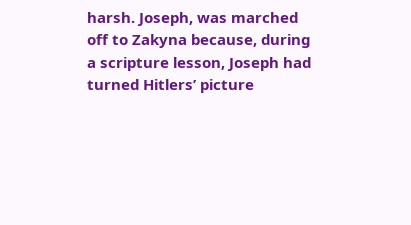harsh. Joseph, was marched off to Zakyna because, during a scripture lesson, Joseph had turned Hitlers’ picture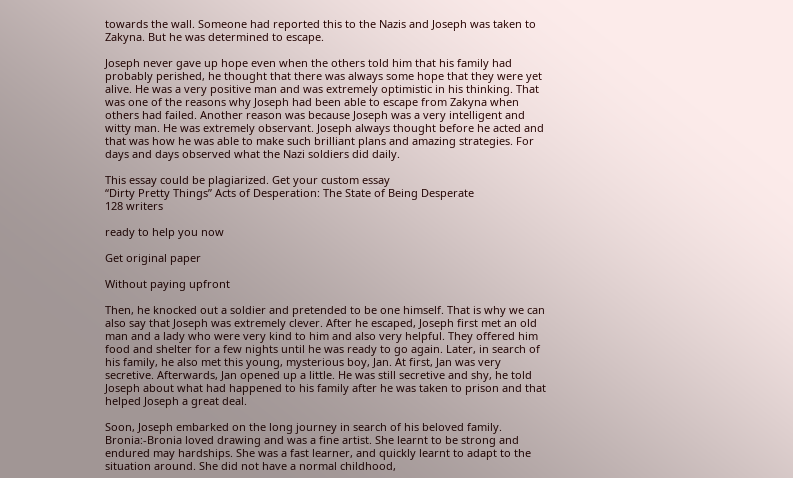towards the wall. Someone had reported this to the Nazis and Joseph was taken to Zakyna. But he was determined to escape.

Joseph never gave up hope even when the others told him that his family had probably perished, he thought that there was always some hope that they were yet alive. He was a very positive man and was extremely optimistic in his thinking. That was one of the reasons why Joseph had been able to escape from Zakyna when others had failed. Another reason was because Joseph was a very intelligent and witty man. He was extremely observant. Joseph always thought before he acted and that was how he was able to make such brilliant plans and amazing strategies. For days and days observed what the Nazi soldiers did daily.

This essay could be plagiarized. Get your custom essay
“Dirty Pretty Things” Acts of Desperation: The State of Being Desperate
128 writers

ready to help you now

Get original paper

Without paying upfront

Then, he knocked out a soldier and pretended to be one himself. That is why we can also say that Joseph was extremely clever. After he escaped, Joseph first met an old man and a lady who were very kind to him and also very helpful. They offered him food and shelter for a few nights until he was ready to go again. Later, in search of his family, he also met this young, mysterious boy, Jan. At first, Jan was very secretive. Afterwards, Jan opened up a little. He was still secretive and shy, he told Joseph about what had happened to his family after he was taken to prison and that helped Joseph a great deal.

Soon, Joseph embarked on the long journey in search of his beloved family. Bronia:-Bronia loved drawing and was a fine artist. She learnt to be strong and endured may hardships. She was a fast learner, and quickly learnt to adapt to the situation around. She did not have a normal childhood,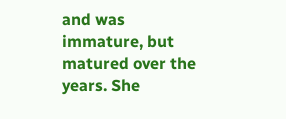and was immature, but matured over the years. She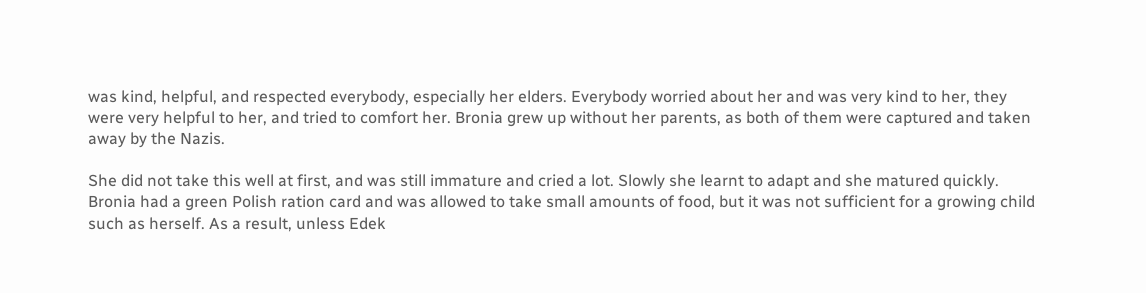was kind, helpful, and respected everybody, especially her elders. Everybody worried about her and was very kind to her, they were very helpful to her, and tried to comfort her. Bronia grew up without her parents, as both of them were captured and taken away by the Nazis.

She did not take this well at first, and was still immature and cried a lot. Slowly she learnt to adapt and she matured quickly. Bronia had a green Polish ration card and was allowed to take small amounts of food, but it was not sufficient for a growing child such as herself. As a result, unless Edek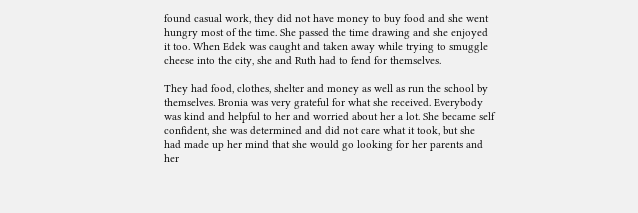found casual work, they did not have money to buy food and she went hungry most of the time. She passed the time drawing and she enjoyed it too. When Edek was caught and taken away while trying to smuggle cheese into the city, she and Ruth had to fend for themselves.

They had food, clothes, shelter and money as well as run the school by themselves. Bronia was very grateful for what she received. Everybody was kind and helpful to her and worried about her a lot. She became self confident, she was determined and did not care what it took, but she had made up her mind that she would go looking for her parents and her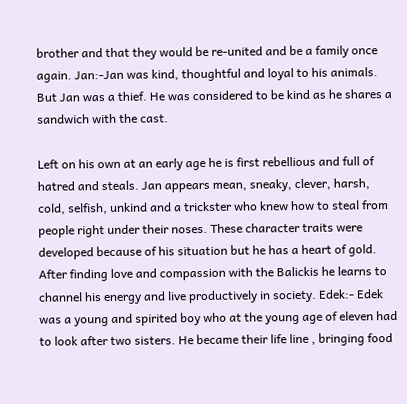brother and that they would be re-united and be a family once again. Jan:-Jan was kind, thoughtful and loyal to his animals. But Jan was a thief. He was considered to be kind as he shares a sandwich with the cast.

Left on his own at an early age he is first rebellious and full of hatred and steals. Jan appears mean, sneaky, clever, harsh, cold, selfish, unkind and a trickster who knew how to steal from people right under their noses. These character traits were developed because of his situation but he has a heart of gold. After finding love and compassion with the Balickis he learns to channel his energy and live productively in society. Edek:- Edek was a young and spirited boy who at the young age of eleven had to look after two sisters. He became their life line , bringing food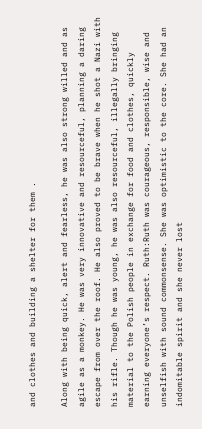and clothes and building a shelter for them .

Along with being quick, alert and fearless, he was also strong willed and as agile as a monkey. He was very innovative and resourceful, planning a daring escape from over the roof. He also proved to be brave when he shot a Nazi with his rifle. Though he was young, he was also resourceful, illegally bringing material to the Polish people in exchange for food and clothes, quickly earning everyone’s respect. Ruth:Ruth was courageous, responsible, wise and unselfish with sound commonsense. She was optimistic to the core. She had an indomitable spirit and she never lost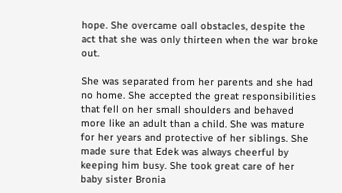hope. She overcame oall obstacles, despite the act that she was only thirteen when the war broke out.

She was separated from her parents and she had no home. She accepted the great responsibilities that fell on her small shoulders and behaved more like an adult than a child. She was mature for her years and protective of her siblings. She made sure that Edek was always cheerful by keeping him busy. She took great care of her baby sister Bronia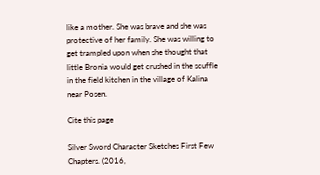like a mother. She was brave and she was protective of her family. She was willing to get trampled upon when she thought that little Bronia would get crushed in the scuffle in the field kitchen in the village of Kalina near Posen.

Cite this page

Silver Sword Character Sketches First Few Chapters. (2016,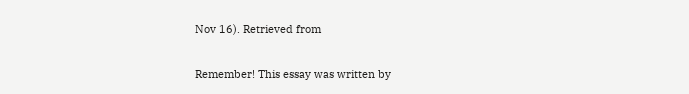Nov 16). Retrieved from

Remember! This essay was written by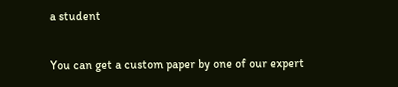a student

You can get a custom paper by one of our expert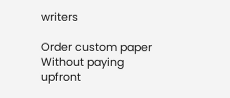writers

Order custom paper Without paying upfront